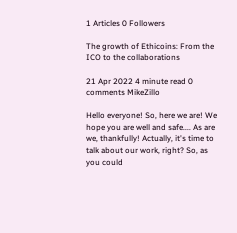1 Articles 0 Followers

The growth of Ethicoins: From the ICO to the collaborations

21 Apr 2022 4 minute read 0 comments MikeZillo

Hello everyone! So, here we are! We hope you are well and safe.... As are we, thankfully! Actually, it's time to talk about our work, right? So, as you could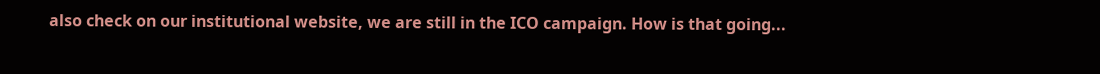also check on our institutional website, we are still in the ICO campaign. How is that going...